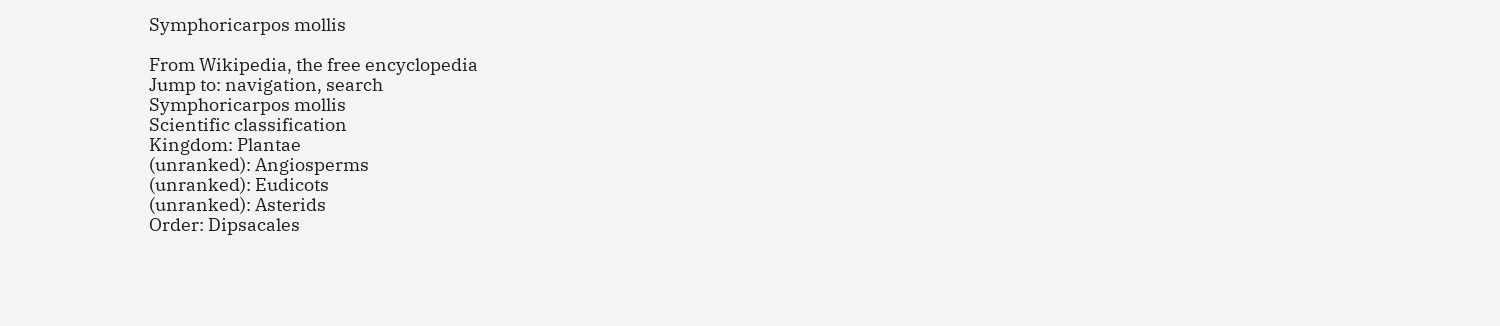Symphoricarpos mollis

From Wikipedia, the free encyclopedia
Jump to: navigation, search
Symphoricarpos mollis
Scientific classification
Kingdom: Plantae
(unranked): Angiosperms
(unranked): Eudicots
(unranked): Asterids
Order: Dipsacales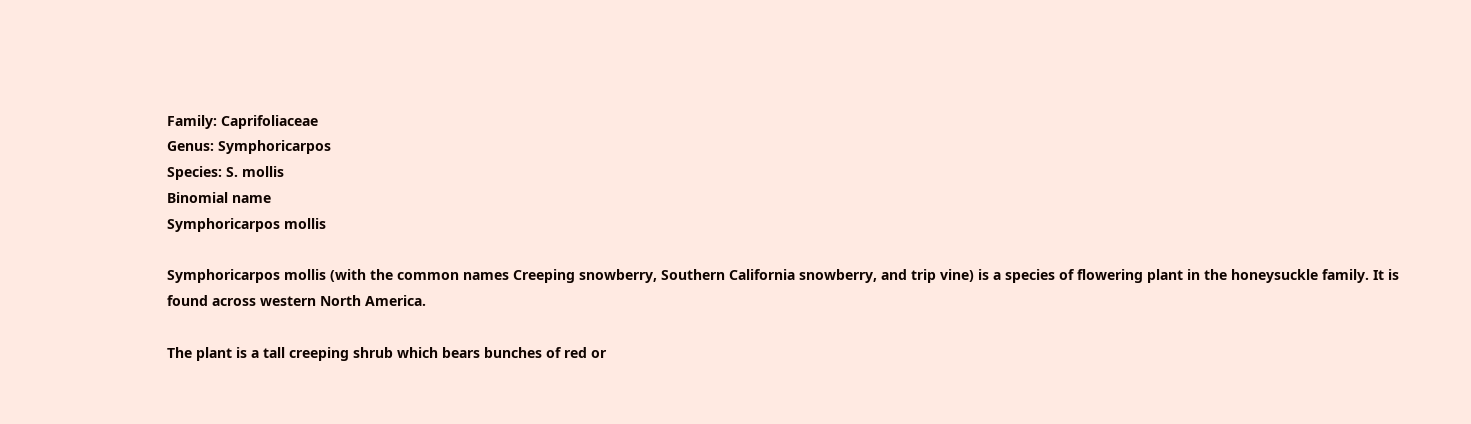Family: Caprifoliaceae
Genus: Symphoricarpos
Species: S. mollis
Binomial name
Symphoricarpos mollis

Symphoricarpos mollis (with the common names Creeping snowberry, Southern California snowberry, and trip vine) is a species of flowering plant in the honeysuckle family. It is found across western North America.

The plant is a tall creeping shrub which bears bunches of red or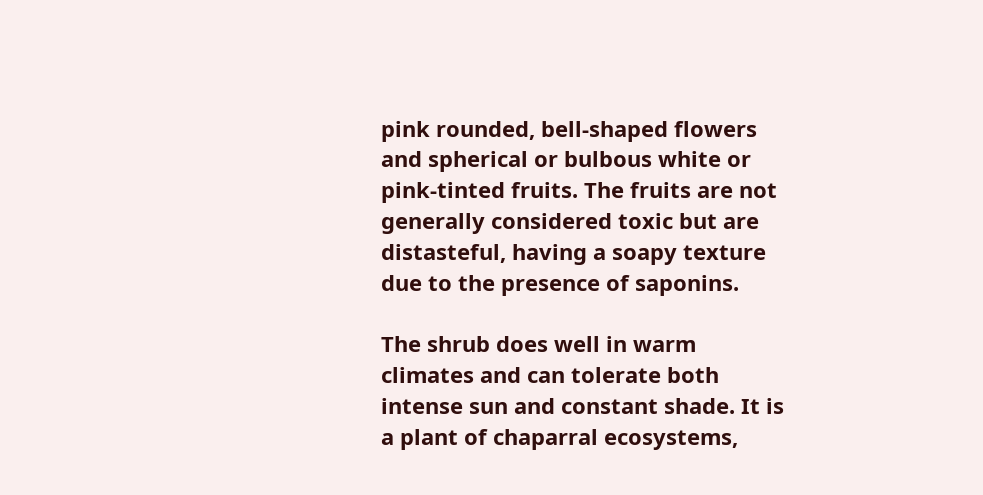pink rounded, bell-shaped flowers and spherical or bulbous white or pink-tinted fruits. The fruits are not generally considered toxic but are distasteful, having a soapy texture due to the presence of saponins.

The shrub does well in warm climates and can tolerate both intense sun and constant shade. It is a plant of chaparral ecosystems,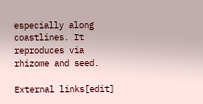especially along coastlines. It reproduces via rhizome and seed.

External links[edit]